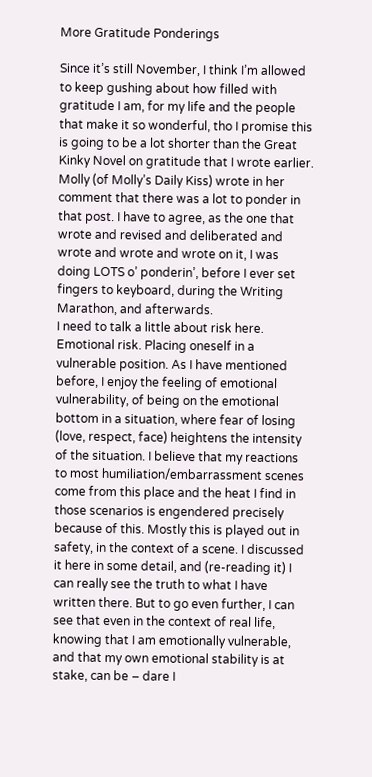More Gratitude Ponderings

Since it’s still November, I think I’m allowed to keep gushing about how filled with gratitude I am, for my life and the people that make it so wonderful, tho I promise this is going to be a lot shorter than the Great Kinky Novel on gratitude that I wrote earlier.
Molly (of Molly’s Daily Kiss) wrote in her comment that there was a lot to ponder in that post. I have to agree, as the one that wrote and revised and deliberated and wrote and wrote and wrote on it, I was doing LOTS o’ ponderin’, before I ever set fingers to keyboard, during the Writing Marathon, and afterwards.
I need to talk a little about risk here. Emotional risk. Placing oneself in a vulnerable position. As I have mentioned before, I enjoy the feeling of emotional vulnerability, of being on the emotional bottom in a situation, where fear of losing (love, respect, face) heightens the intensity of the situation. I believe that my reactions to most humiliation/embarrassment scenes come from this place and the heat I find in those scenarios is engendered precisely because of this. Mostly this is played out in safety, in the context of a scene. I discussed it here in some detail, and (re-reading it) I can really see the truth to what I have written there. But to go even further, I can see that even in the context of real life, knowing that I am emotionally vulnerable, and that my own emotional stability is at stake, can be – dare I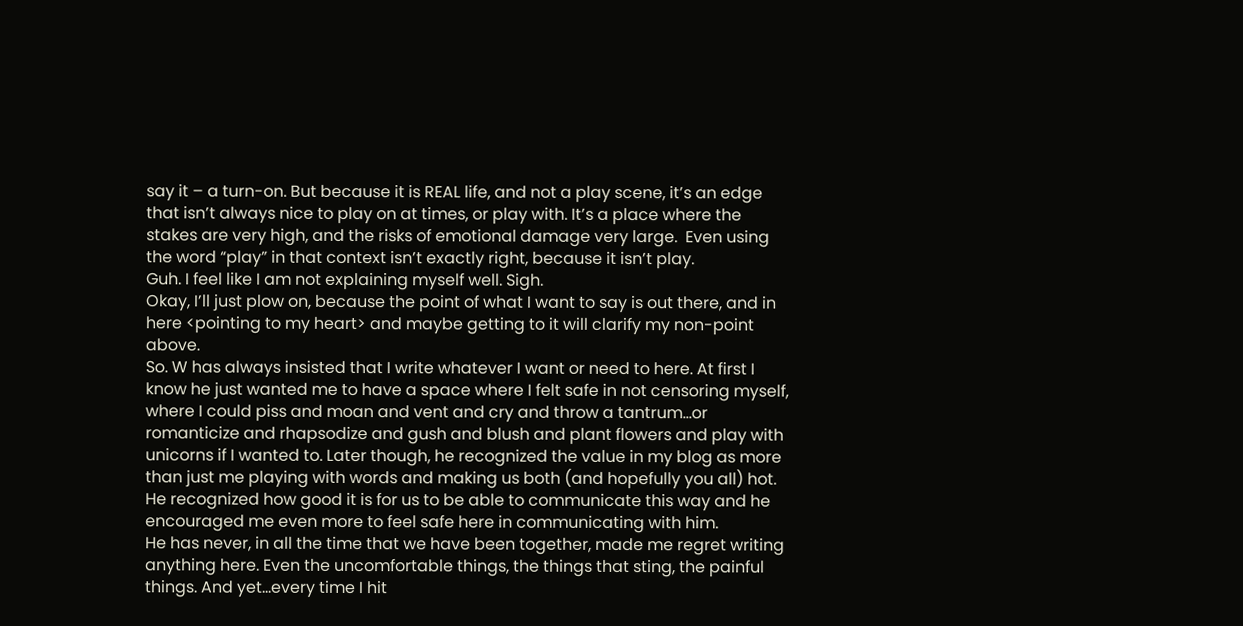say it – a turn-on. But because it is REAL life, and not a play scene, it’s an edge that isn’t always nice to play on at times, or play with. It’s a place where the stakes are very high, and the risks of emotional damage very large.  Even using the word “play” in that context isn’t exactly right, because it isn’t play.
Guh. I feel like I am not explaining myself well. Sigh.
Okay, I’ll just plow on, because the point of what I want to say is out there, and in here <pointing to my heart> and maybe getting to it will clarify my non-point above.
So. W has always insisted that I write whatever I want or need to here. At first I know he just wanted me to have a space where I felt safe in not censoring myself, where I could piss and moan and vent and cry and throw a tantrum…or romanticize and rhapsodize and gush and blush and plant flowers and play with unicorns if I wanted to. Later though, he recognized the value in my blog as more than just me playing with words and making us both (and hopefully you all) hot. He recognized how good it is for us to be able to communicate this way and he encouraged me even more to feel safe here in communicating with him.
He has never, in all the time that we have been together, made me regret writing anything here. Even the uncomfortable things, the things that sting, the painful things. And yet…every time I hit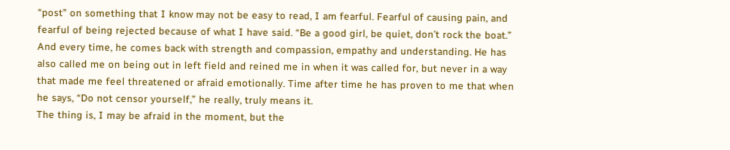“post” on something that I know may not be easy to read, I am fearful. Fearful of causing pain, and fearful of being rejected because of what I have said. “Be a good girl, be quiet, don’t rock the boat.” And every time, he comes back with strength and compassion, empathy and understanding. He has also called me on being out in left field and reined me in when it was called for, but never in a way that made me feel threatened or afraid emotionally. Time after time he has proven to me that when he says, “Do not censor yourself,” he really, truly means it.
The thing is, I may be afraid in the moment, but the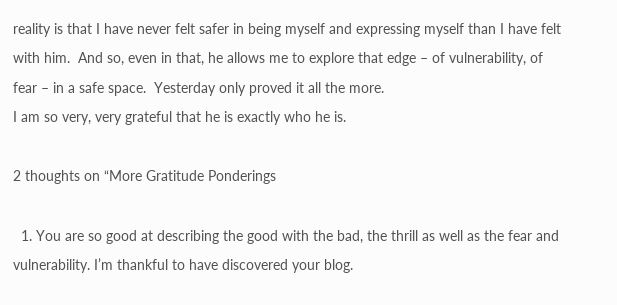reality is that I have never felt safer in being myself and expressing myself than I have felt with him.  And so, even in that, he allows me to explore that edge – of vulnerability, of fear – in a safe space.  Yesterday only proved it all the more.
I am so very, very grateful that he is exactly who he is.

2 thoughts on “More Gratitude Ponderings

  1. You are so good at describing the good with the bad, the thrill as well as the fear and vulnerability. I’m thankful to have discovered your blog.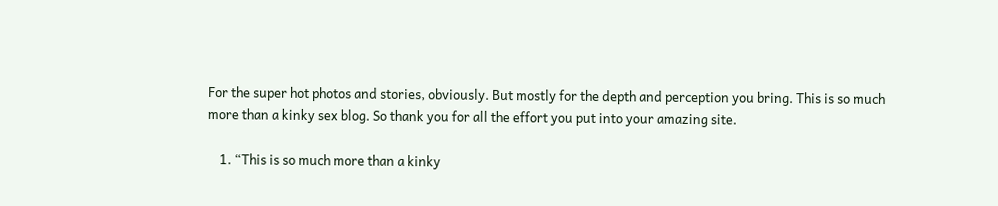For the super hot photos and stories, obviously. But mostly for the depth and perception you bring. This is so much more than a kinky sex blog. So thank you for all the effort you put into your amazing site.

    1. “This is so much more than a kinky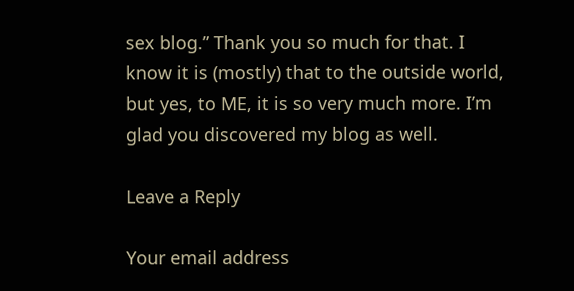sex blog.” Thank you so much for that. I know it is (mostly) that to the outside world, but yes, to ME, it is so very much more. I’m glad you discovered my blog as well.

Leave a Reply

Your email address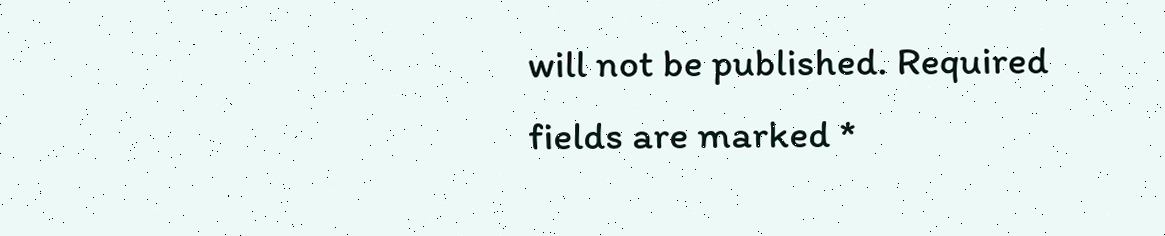will not be published. Required fields are marked *